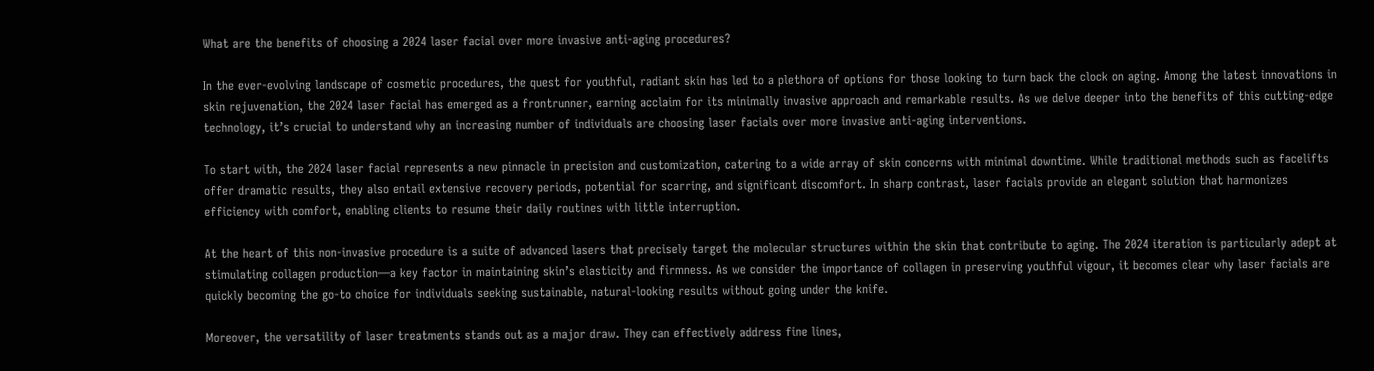What are the benefits of choosing a 2024 laser facial over more invasive anti-aging procedures?

In the ever-evolving landscape of cosmetic procedures, the quest for youthful, radiant skin has led to a plethora of options for those looking to turn back the clock on aging. Among the latest innovations in skin rejuvenation, the 2024 laser facial has emerged as a frontrunner, earning acclaim for its minimally invasive approach and remarkable results. As we delve deeper into the benefits of this cutting-edge technology, it’s crucial to understand why an increasing number of individuals are choosing laser facials over more invasive anti-aging interventions.

To start with, the 2024 laser facial represents a new pinnacle in precision and customization, catering to a wide array of skin concerns with minimal downtime. While traditional methods such as facelifts offer dramatic results, they also entail extensive recovery periods, potential for scarring, and significant discomfort. In sharp contrast, laser facials provide an elegant solution that harmonizes efficiency with comfort, enabling clients to resume their daily routines with little interruption.

At the heart of this non-invasive procedure is a suite of advanced lasers that precisely target the molecular structures within the skin that contribute to aging. The 2024 iteration is particularly adept at stimulating collagen production—a key factor in maintaining skin’s elasticity and firmness. As we consider the importance of collagen in preserving youthful vigour, it becomes clear why laser facials are quickly becoming the go-to choice for individuals seeking sustainable, natural-looking results without going under the knife.

Moreover, the versatility of laser treatments stands out as a major draw. They can effectively address fine lines,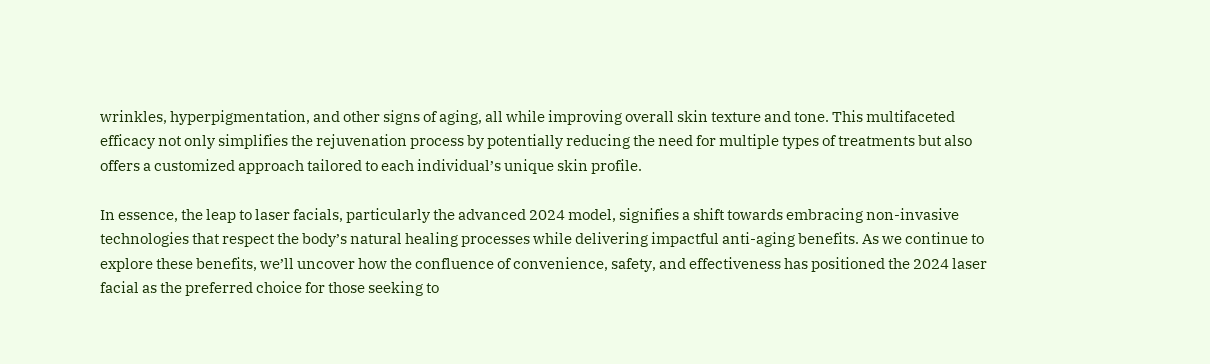wrinkles, hyperpigmentation, and other signs of aging, all while improving overall skin texture and tone. This multifaceted efficacy not only simplifies the rejuvenation process by potentially reducing the need for multiple types of treatments but also offers a customized approach tailored to each individual’s unique skin profile.

In essence, the leap to laser facials, particularly the advanced 2024 model, signifies a shift towards embracing non-invasive technologies that respect the body’s natural healing processes while delivering impactful anti-aging benefits. As we continue to explore these benefits, we’ll uncover how the confluence of convenience, safety, and effectiveness has positioned the 2024 laser facial as the preferred choice for those seeking to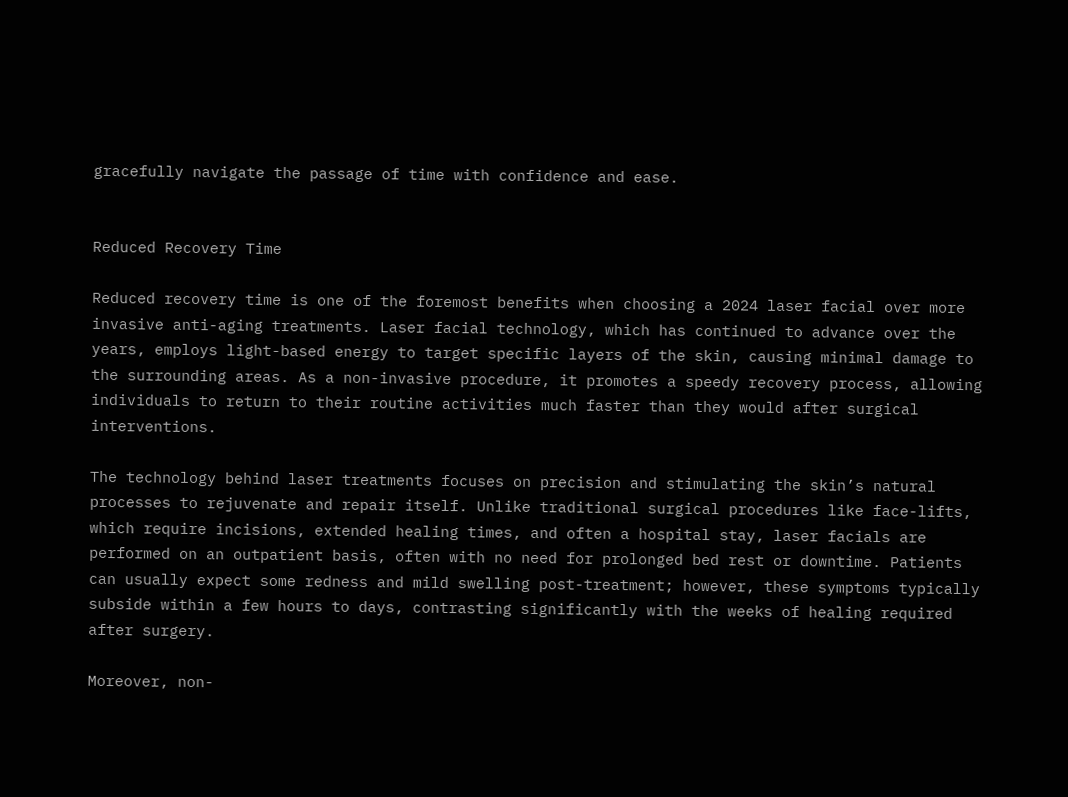gracefully navigate the passage of time with confidence and ease.


Reduced Recovery Time

Reduced recovery time is one of the foremost benefits when choosing a 2024 laser facial over more invasive anti-aging treatments. Laser facial technology, which has continued to advance over the years, employs light-based energy to target specific layers of the skin, causing minimal damage to the surrounding areas. As a non-invasive procedure, it promotes a speedy recovery process, allowing individuals to return to their routine activities much faster than they would after surgical interventions.

The technology behind laser treatments focuses on precision and stimulating the skin’s natural processes to rejuvenate and repair itself. Unlike traditional surgical procedures like face-lifts, which require incisions, extended healing times, and often a hospital stay, laser facials are performed on an outpatient basis, often with no need for prolonged bed rest or downtime. Patients can usually expect some redness and mild swelling post-treatment; however, these symptoms typically subside within a few hours to days, contrasting significantly with the weeks of healing required after surgery.

Moreover, non-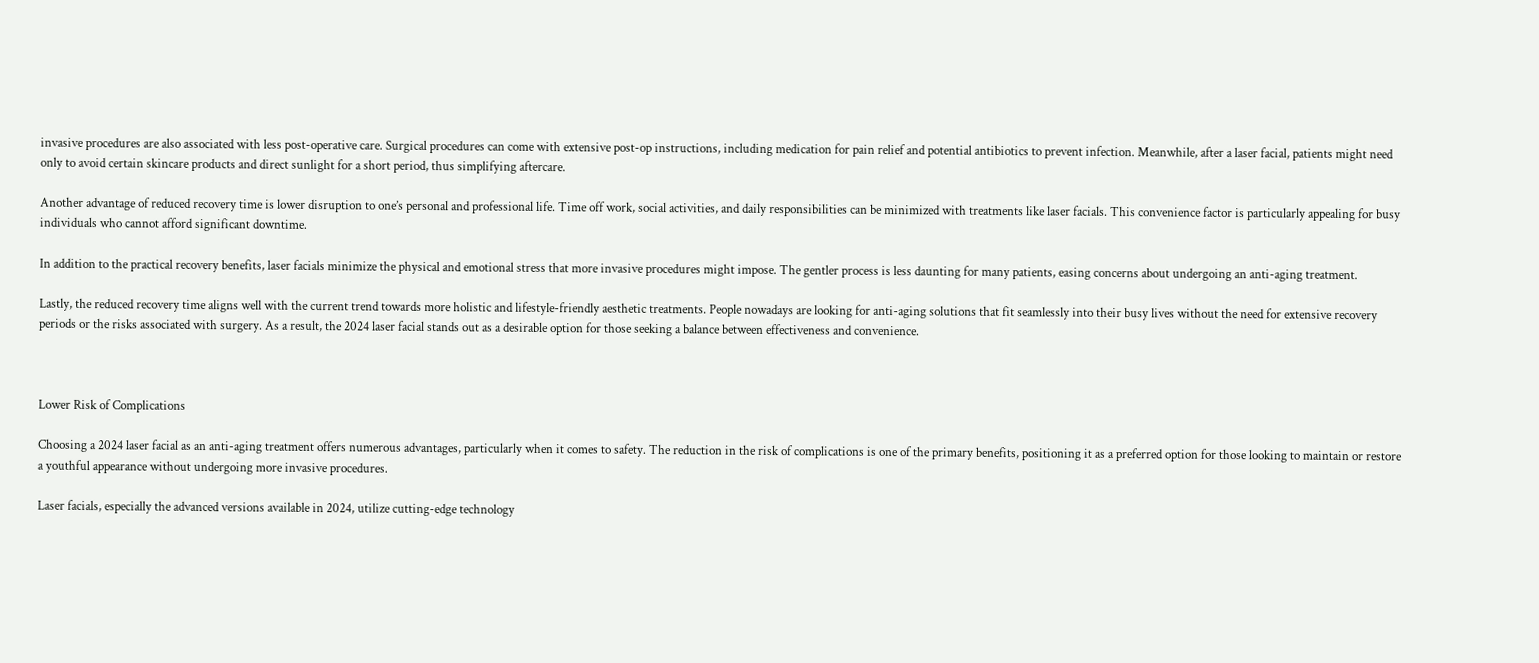invasive procedures are also associated with less post-operative care. Surgical procedures can come with extensive post-op instructions, including medication for pain relief and potential antibiotics to prevent infection. Meanwhile, after a laser facial, patients might need only to avoid certain skincare products and direct sunlight for a short period, thus simplifying aftercare.

Another advantage of reduced recovery time is lower disruption to one’s personal and professional life. Time off work, social activities, and daily responsibilities can be minimized with treatments like laser facials. This convenience factor is particularly appealing for busy individuals who cannot afford significant downtime.

In addition to the practical recovery benefits, laser facials minimize the physical and emotional stress that more invasive procedures might impose. The gentler process is less daunting for many patients, easing concerns about undergoing an anti-aging treatment.

Lastly, the reduced recovery time aligns well with the current trend towards more holistic and lifestyle-friendly aesthetic treatments. People nowadays are looking for anti-aging solutions that fit seamlessly into their busy lives without the need for extensive recovery periods or the risks associated with surgery. As a result, the 2024 laser facial stands out as a desirable option for those seeking a balance between effectiveness and convenience.



Lower Risk of Complications

Choosing a 2024 laser facial as an anti-aging treatment offers numerous advantages, particularly when it comes to safety. The reduction in the risk of complications is one of the primary benefits, positioning it as a preferred option for those looking to maintain or restore a youthful appearance without undergoing more invasive procedures.

Laser facials, especially the advanced versions available in 2024, utilize cutting-edge technology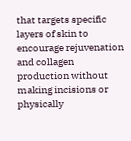that targets specific layers of skin to encourage rejuvenation and collagen production without making incisions or physically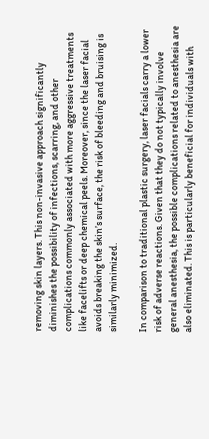removing skin layers. This non-invasive approach significantly diminishes the possibility of infections, scarring, and other complications commonly associated with more aggressive treatments like facelifts or deep chemical peels. Moreover, since the laser facial avoids breaking the skin’s surface, the risk of bleeding and bruising is similarly minimized.

In comparison to traditional plastic surgery, laser facials carry a lower risk of adverse reactions. Given that they do not typically involve general anesthesia, the possible complications related to anesthesia are also eliminated. This is particularly beneficial for individuals with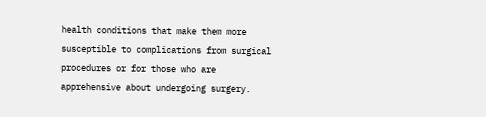health conditions that make them more susceptible to complications from surgical procedures or for those who are apprehensive about undergoing surgery.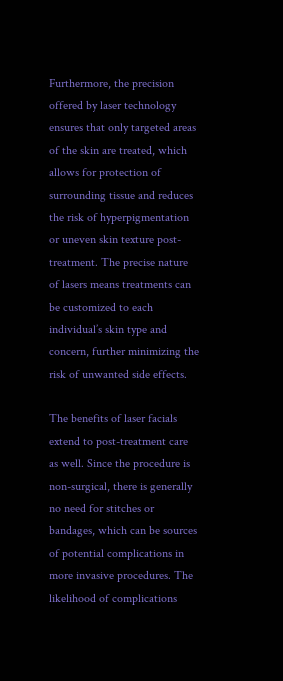Furthermore, the precision offered by laser technology ensures that only targeted areas of the skin are treated, which allows for protection of surrounding tissue and reduces the risk of hyperpigmentation or uneven skin texture post-treatment. The precise nature of lasers means treatments can be customized to each individual’s skin type and concern, further minimizing the risk of unwanted side effects.

The benefits of laser facials extend to post-treatment care as well. Since the procedure is non-surgical, there is generally no need for stitches or bandages, which can be sources of potential complications in more invasive procedures. The likelihood of complications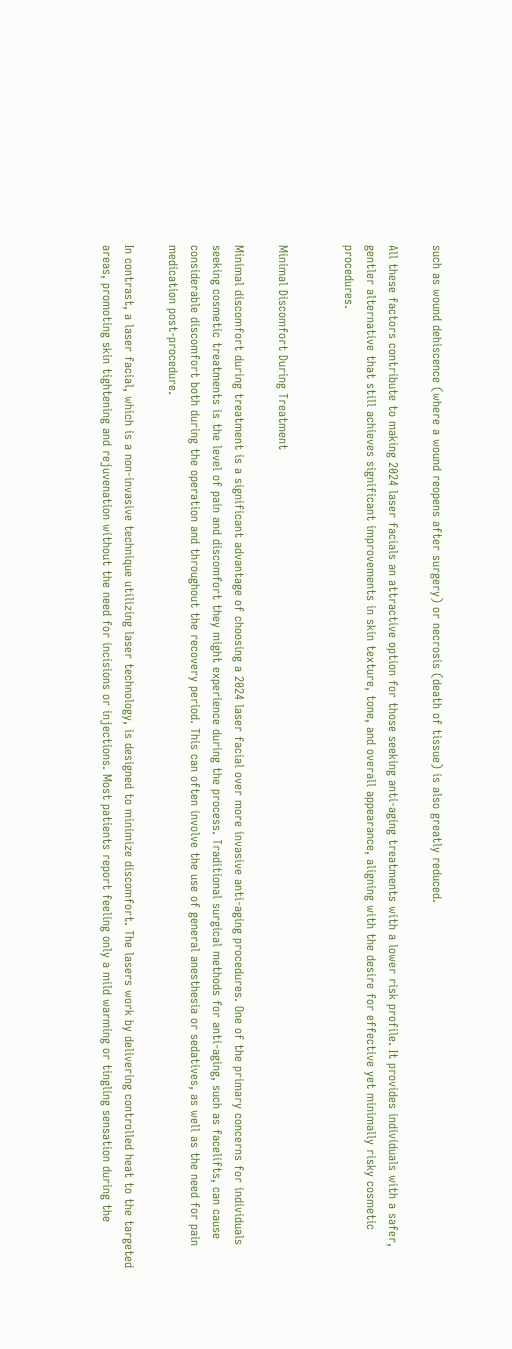such as wound dehiscence (where a wound reopens after surgery) or necrosis (death of tissue) is also greatly reduced.

All these factors contribute to making 2024 laser facials an attractive option for those seeking anti-aging treatments with a lower risk profile. It provides individuals with a safer, gentler alternative that still achieves significant improvements in skin texture, tone, and overall appearance, aligning with the desire for effective yet minimally risky cosmetic procedures.


Minimal Discomfort During Treatment

Minimal discomfort during treatment is a significant advantage of choosing a 2024 laser facial over more invasive anti-aging procedures. One of the primary concerns for individuals seeking cosmetic treatments is the level of pain and discomfort they might experience during the process. Traditional surgical methods for anti-aging, such as facelifts, can cause considerable discomfort both during the operation and throughout the recovery period. This can often involve the use of general anesthesia or sedatives, as well as the need for pain medication post-procedure.

In contrast, a laser facial, which is a non-invasive technique utilizing laser technology, is designed to minimize discomfort. The lasers work by delivering controlled heat to the targeted areas, promoting skin tightening and rejuvenation without the need for incisions or injections. Most patients report feeling only a mild warming or tingling sensation during the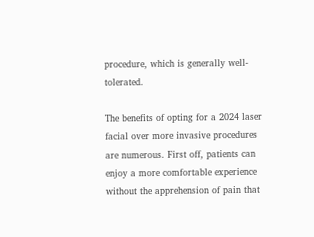procedure, which is generally well-tolerated.

The benefits of opting for a 2024 laser facial over more invasive procedures are numerous. First off, patients can enjoy a more comfortable experience without the apprehension of pain that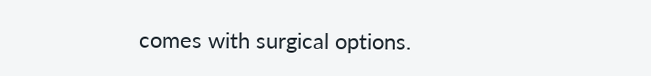comes with surgical options.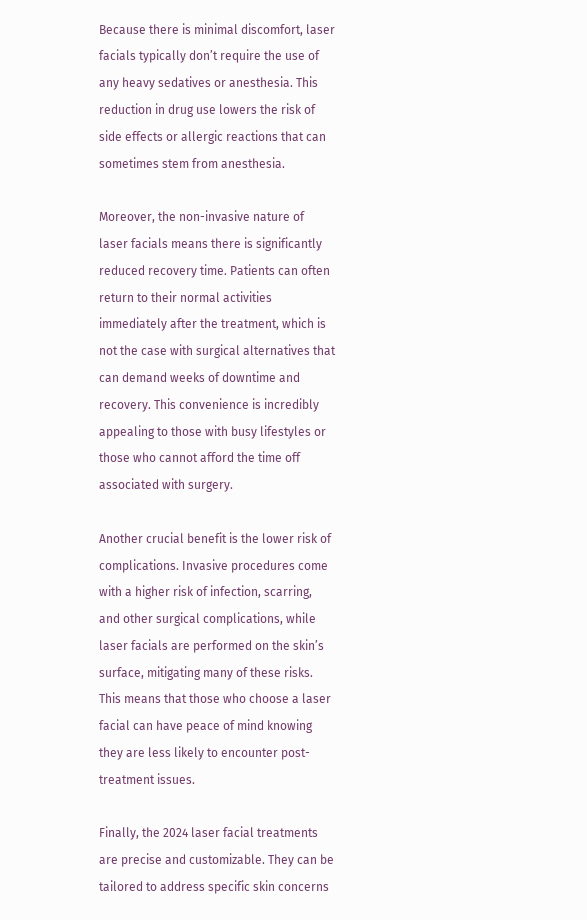Because there is minimal discomfort, laser facials typically don’t require the use of any heavy sedatives or anesthesia. This reduction in drug use lowers the risk of side effects or allergic reactions that can sometimes stem from anesthesia.

Moreover, the non-invasive nature of laser facials means there is significantly reduced recovery time. Patients can often return to their normal activities immediately after the treatment, which is not the case with surgical alternatives that can demand weeks of downtime and recovery. This convenience is incredibly appealing to those with busy lifestyles or those who cannot afford the time off associated with surgery.

Another crucial benefit is the lower risk of complications. Invasive procedures come with a higher risk of infection, scarring, and other surgical complications, while laser facials are performed on the skin’s surface, mitigating many of these risks. This means that those who choose a laser facial can have peace of mind knowing they are less likely to encounter post-treatment issues.

Finally, the 2024 laser facial treatments are precise and customizable. They can be tailored to address specific skin concerns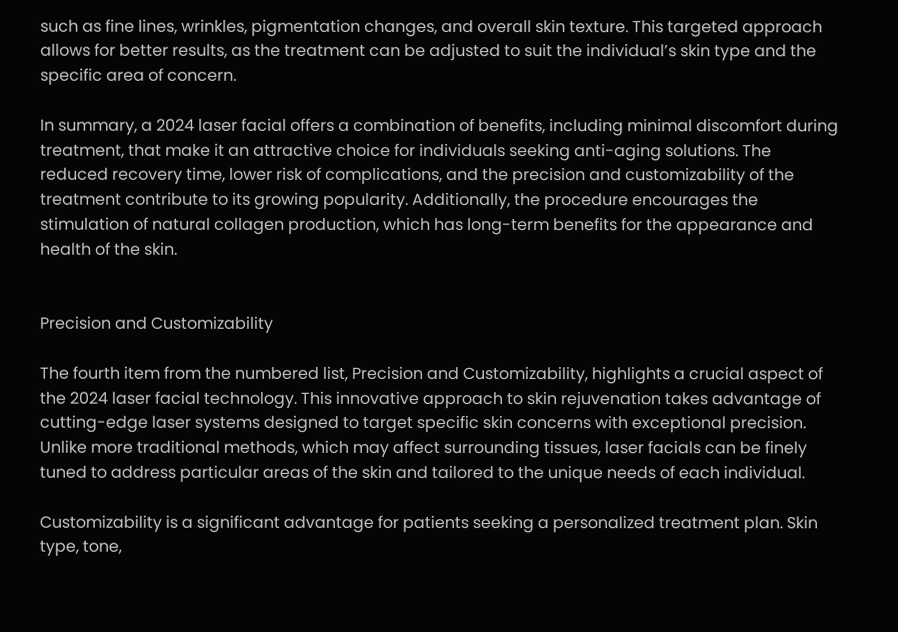such as fine lines, wrinkles, pigmentation changes, and overall skin texture. This targeted approach allows for better results, as the treatment can be adjusted to suit the individual’s skin type and the specific area of concern.

In summary, a 2024 laser facial offers a combination of benefits, including minimal discomfort during treatment, that make it an attractive choice for individuals seeking anti-aging solutions. The reduced recovery time, lower risk of complications, and the precision and customizability of the treatment contribute to its growing popularity. Additionally, the procedure encourages the stimulation of natural collagen production, which has long-term benefits for the appearance and health of the skin.


Precision and Customizability

The fourth item from the numbered list, Precision and Customizability, highlights a crucial aspect of the 2024 laser facial technology. This innovative approach to skin rejuvenation takes advantage of cutting-edge laser systems designed to target specific skin concerns with exceptional precision. Unlike more traditional methods, which may affect surrounding tissues, laser facials can be finely tuned to address particular areas of the skin and tailored to the unique needs of each individual.

Customizability is a significant advantage for patients seeking a personalized treatment plan. Skin type, tone,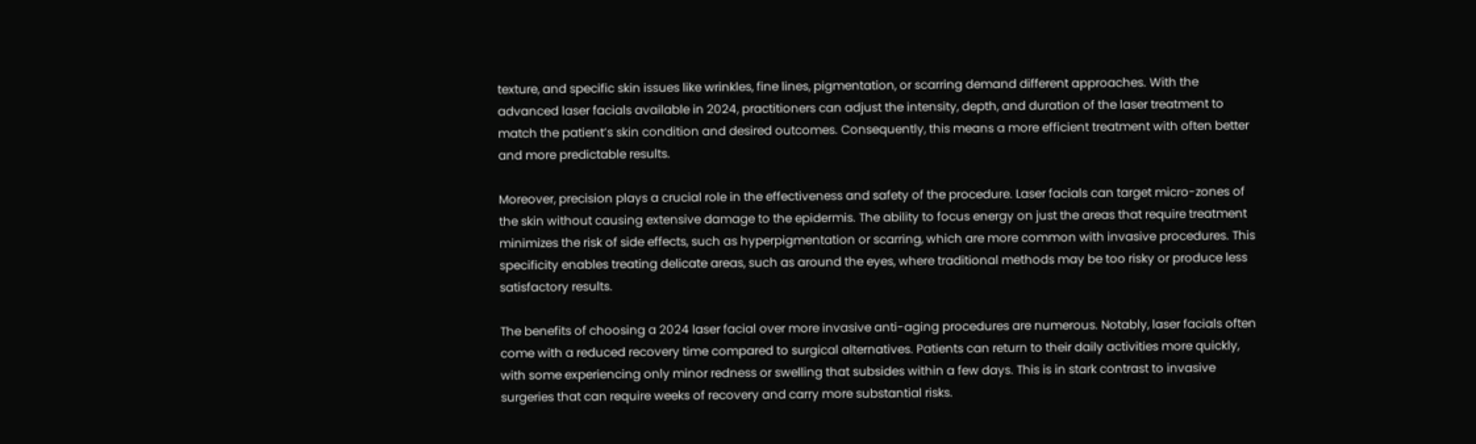texture, and specific skin issues like wrinkles, fine lines, pigmentation, or scarring demand different approaches. With the advanced laser facials available in 2024, practitioners can adjust the intensity, depth, and duration of the laser treatment to match the patient’s skin condition and desired outcomes. Consequently, this means a more efficient treatment with often better and more predictable results.

Moreover, precision plays a crucial role in the effectiveness and safety of the procedure. Laser facials can target micro-zones of the skin without causing extensive damage to the epidermis. The ability to focus energy on just the areas that require treatment minimizes the risk of side effects, such as hyperpigmentation or scarring, which are more common with invasive procedures. This specificity enables treating delicate areas, such as around the eyes, where traditional methods may be too risky or produce less satisfactory results.

The benefits of choosing a 2024 laser facial over more invasive anti-aging procedures are numerous. Notably, laser facials often come with a reduced recovery time compared to surgical alternatives. Patients can return to their daily activities more quickly, with some experiencing only minor redness or swelling that subsides within a few days. This is in stark contrast to invasive surgeries that can require weeks of recovery and carry more substantial risks.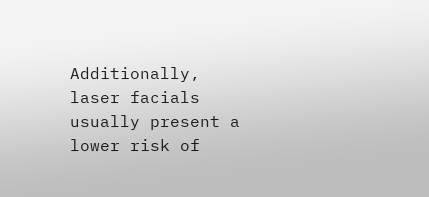Additionally, laser facials usually present a lower risk of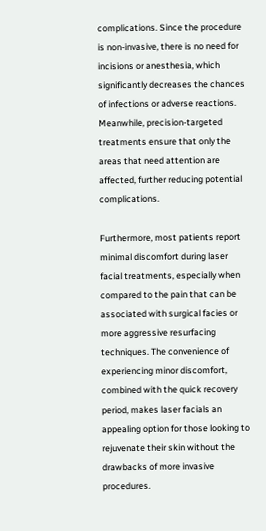complications. Since the procedure is non-invasive, there is no need for incisions or anesthesia, which significantly decreases the chances of infections or adverse reactions. Meanwhile, precision-targeted treatments ensure that only the areas that need attention are affected, further reducing potential complications.

Furthermore, most patients report minimal discomfort during laser facial treatments, especially when compared to the pain that can be associated with surgical facies or more aggressive resurfacing techniques. The convenience of experiencing minor discomfort, combined with the quick recovery period, makes laser facials an appealing option for those looking to rejuvenate their skin without the drawbacks of more invasive procedures.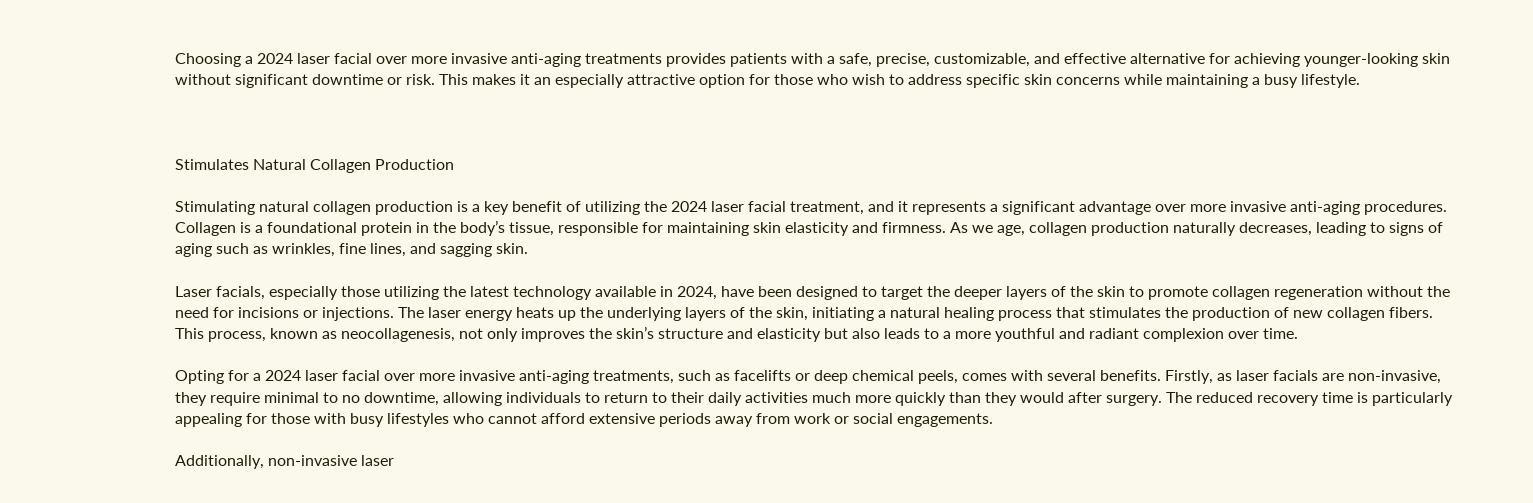Choosing a 2024 laser facial over more invasive anti-aging treatments provides patients with a safe, precise, customizable, and effective alternative for achieving younger-looking skin without significant downtime or risk. This makes it an especially attractive option for those who wish to address specific skin concerns while maintaining a busy lifestyle.



Stimulates Natural Collagen Production

Stimulating natural collagen production is a key benefit of utilizing the 2024 laser facial treatment, and it represents a significant advantage over more invasive anti-aging procedures. Collagen is a foundational protein in the body’s tissue, responsible for maintaining skin elasticity and firmness. As we age, collagen production naturally decreases, leading to signs of aging such as wrinkles, fine lines, and sagging skin.

Laser facials, especially those utilizing the latest technology available in 2024, have been designed to target the deeper layers of the skin to promote collagen regeneration without the need for incisions or injections. The laser energy heats up the underlying layers of the skin, initiating a natural healing process that stimulates the production of new collagen fibers. This process, known as neocollagenesis, not only improves the skin’s structure and elasticity but also leads to a more youthful and radiant complexion over time.

Opting for a 2024 laser facial over more invasive anti-aging treatments, such as facelifts or deep chemical peels, comes with several benefits. Firstly, as laser facials are non-invasive, they require minimal to no downtime, allowing individuals to return to their daily activities much more quickly than they would after surgery. The reduced recovery time is particularly appealing for those with busy lifestyles who cannot afford extensive periods away from work or social engagements.

Additionally, non-invasive laser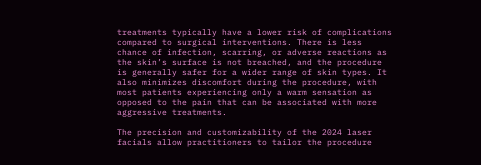treatments typically have a lower risk of complications compared to surgical interventions. There is less chance of infection, scarring, or adverse reactions as the skin’s surface is not breached, and the procedure is generally safer for a wider range of skin types. It also minimizes discomfort during the procedure, with most patients experiencing only a warm sensation as opposed to the pain that can be associated with more aggressive treatments.

The precision and customizability of the 2024 laser facials allow practitioners to tailor the procedure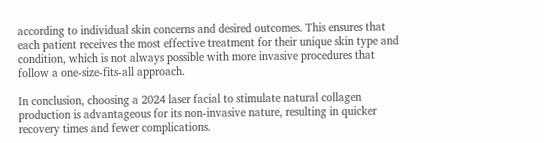according to individual skin concerns and desired outcomes. This ensures that each patient receives the most effective treatment for their unique skin type and condition, which is not always possible with more invasive procedures that follow a one-size-fits-all approach.

In conclusion, choosing a 2024 laser facial to stimulate natural collagen production is advantageous for its non-invasive nature, resulting in quicker recovery times and fewer complications.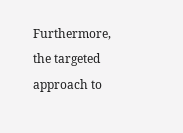Furthermore, the targeted approach to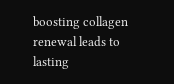boosting collagen renewal leads to lasting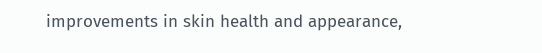improvements in skin health and appearance,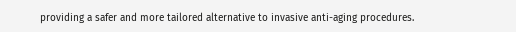providing a safer and more tailored alternative to invasive anti-aging procedures.